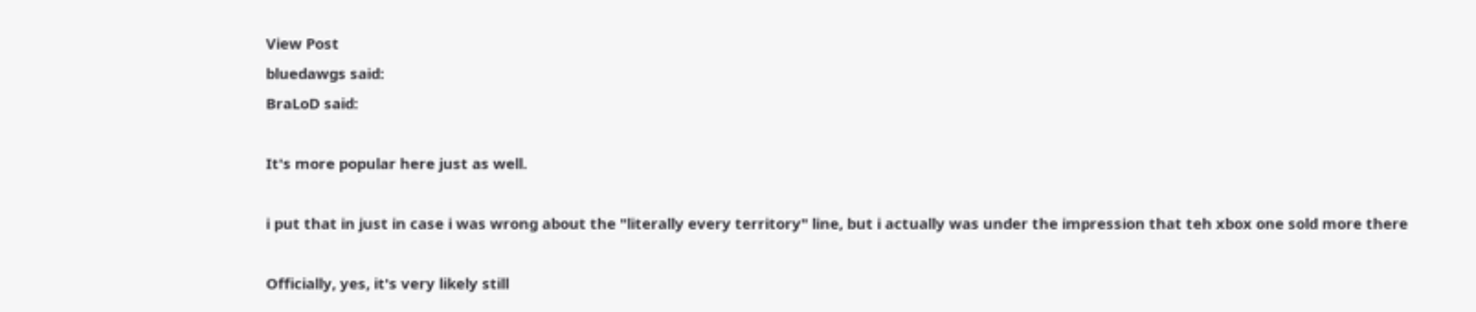View Post
bluedawgs said:
BraLoD said:

It's more popular here just as well.

i put that in just in case i was wrong about the "literally every territory" line, but i actually was under the impression that teh xbox one sold more there

Officially, yes, it's very likely still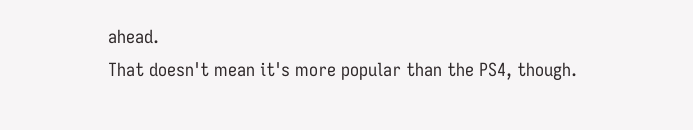ahead.
That doesn't mean it's more popular than the PS4, though.